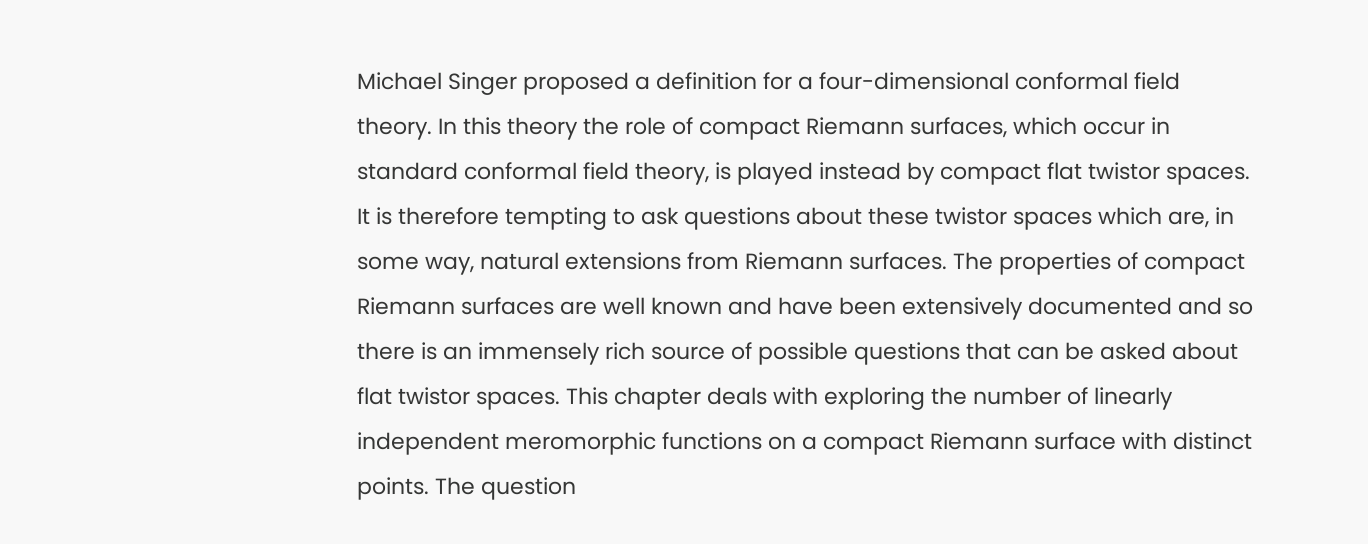Michael Singer proposed a definition for a four-dimensional conformal field theory. In this theory the role of compact Riemann surfaces, which occur in standard conformal field theory, is played instead by compact flat twistor spaces. It is therefore tempting to ask questions about these twistor spaces which are, in some way, natural extensions from Riemann surfaces. The properties of compact Riemann surfaces are well known and have been extensively documented and so there is an immensely rich source of possible questions that can be asked about flat twistor spaces. This chapter deals with exploring the number of linearly independent meromorphic functions on a compact Riemann surface with distinct points. The question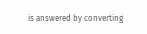is answered by converting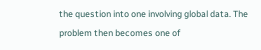the question into one involving global data. The problem then becomes one of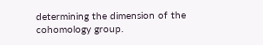determining the dimension of the cohomology group.